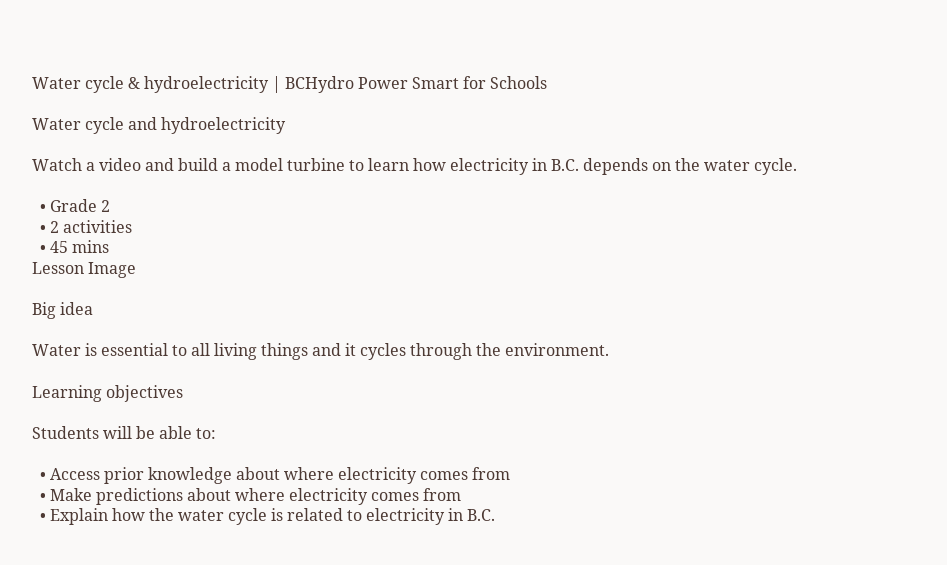Water cycle & hydroelectricity | BCHydro Power Smart for Schools

Water cycle and hydroelectricity

Watch a video and build a model turbine to learn how electricity in B.C. depends on the water cycle.

  • Grade 2
  • 2 activities
  • 45 mins
Lesson Image

Big idea

Water is essential to all living things and it cycles through the environment.

Learning objectives

Students will be able to:

  • Access prior knowledge about where electricity comes from
  • Make predictions about where electricity comes from
  • Explain how the water cycle is related to electricity in B.C.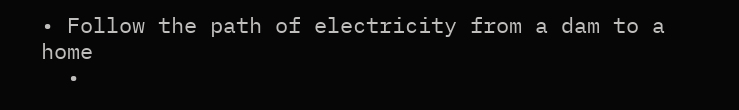• Follow the path of electricity from a dam to a home
  •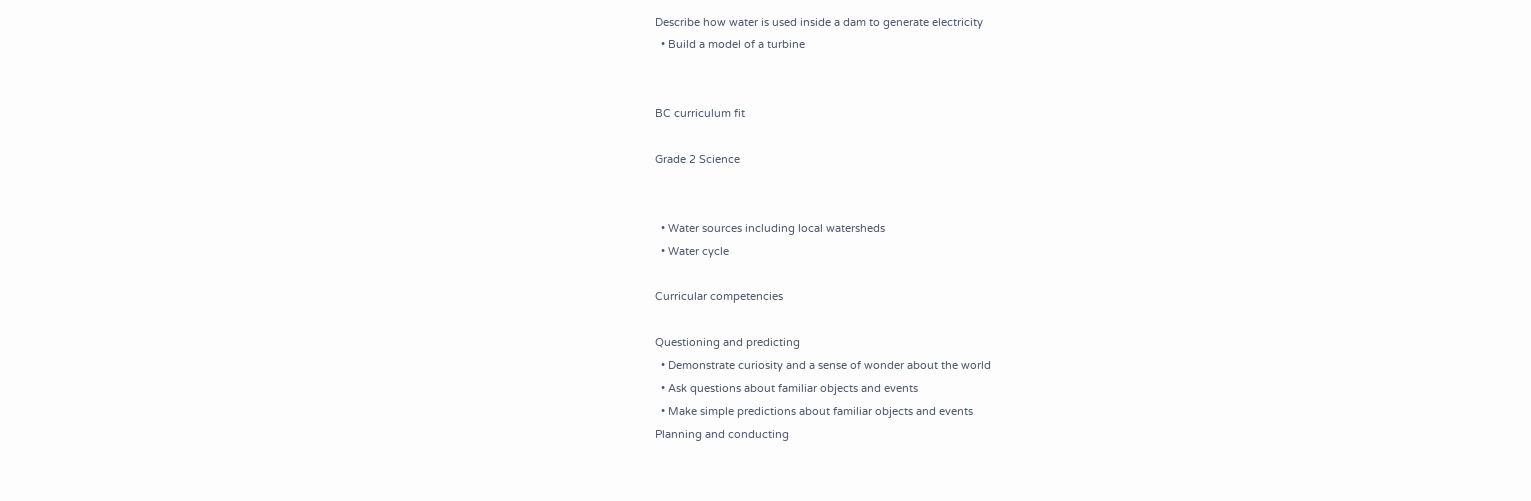Describe how water is used inside a dam to generate electricity
  • Build a model of a turbine


BC curriculum fit

Grade 2 Science


  • Water sources including local watersheds
  • Water cycle

Curricular competencies

Questioning and predicting
  • Demonstrate curiosity and a sense of wonder about the world
  • Ask questions about familiar objects and events
  • Make simple predictions about familiar objects and events
Planning and conducting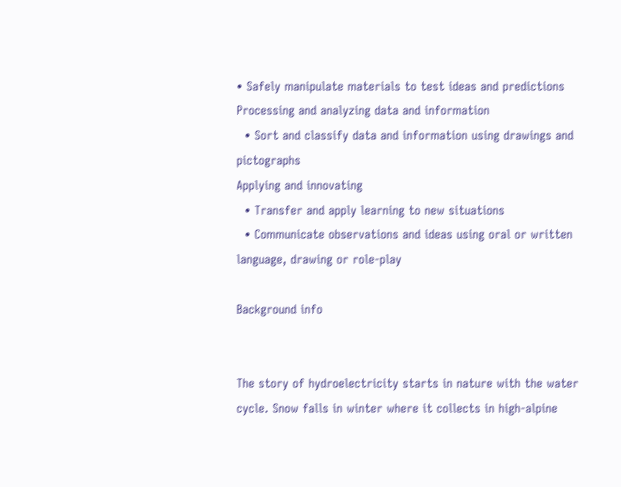• Safely manipulate materials to test ideas and predictions
Processing and analyzing data and information
  • Sort and classify data and information using drawings and pictographs
Applying and innovating
  • Transfer and apply learning to new situations
  • Communicate observations and ideas using oral or written language, drawing or role-play

Background info


The story of hydroelectricity starts in nature with the water cycle. Snow falls in winter where it collects in high-alpine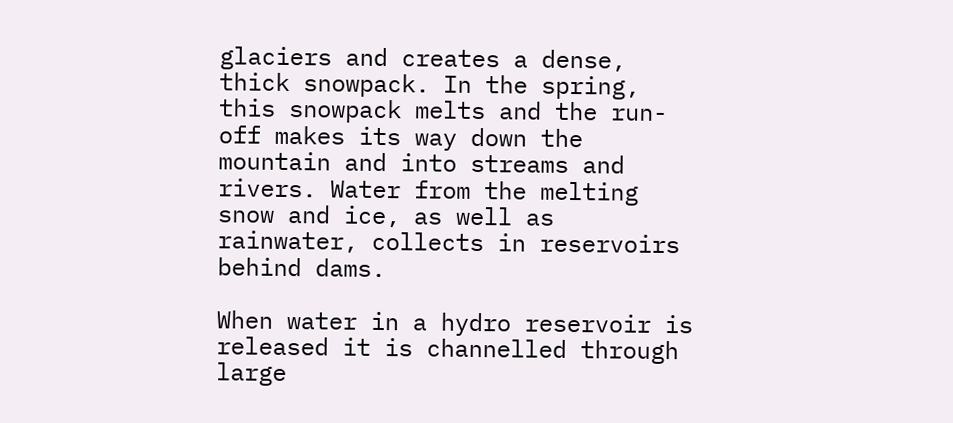glaciers and creates a dense, thick snowpack. In the spring, this snowpack melts and the run-off makes its way down the mountain and into streams and rivers. Water from the melting snow and ice, as well as rainwater, collects in reservoirs behind dams.

When water in a hydro reservoir is released it is channelled through large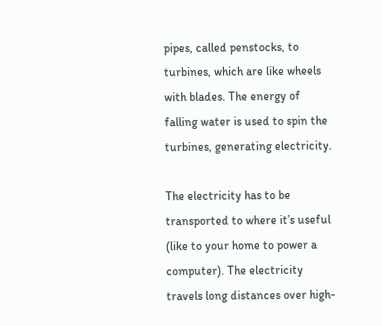pipes, called penstocks, to turbines, which are like wheels with blades. The energy of falling water is used to spin the turbines, generating electricity.

The electricity has to be transported to where it’s useful (like to your home to power a computer). The electricity travels long distances over high-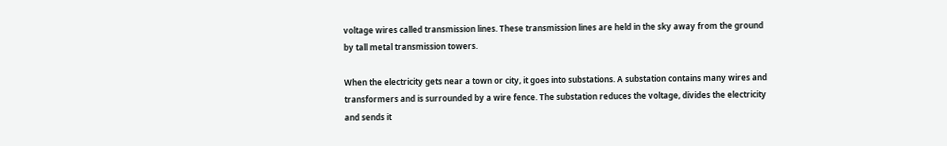voltage wires called transmission lines. These transmission lines are held in the sky away from the ground by tall metal transmission towers.

When the electricity gets near a town or city, it goes into substations. A substation contains many wires and transformers and is surrounded by a wire fence. The substation reduces the voltage, divides the electricity and sends it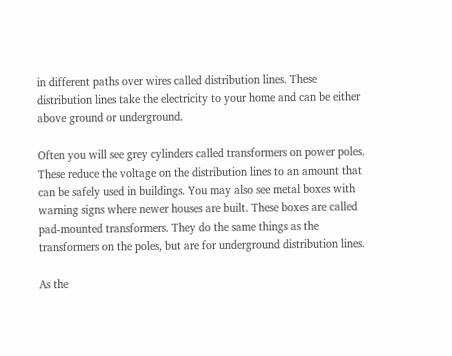in different paths over wires called distribution lines. These distribution lines take the electricity to your home and can be either above ground or underground.

Often you will see grey cylinders called transformers on power poles. These reduce the voltage on the distribution lines to an amount that can be safely used in buildings. You may also see metal boxes with warning signs where newer houses are built. These boxes are called pad-mounted transformers. They do the same things as the transformers on the poles, but are for underground distribution lines.

As the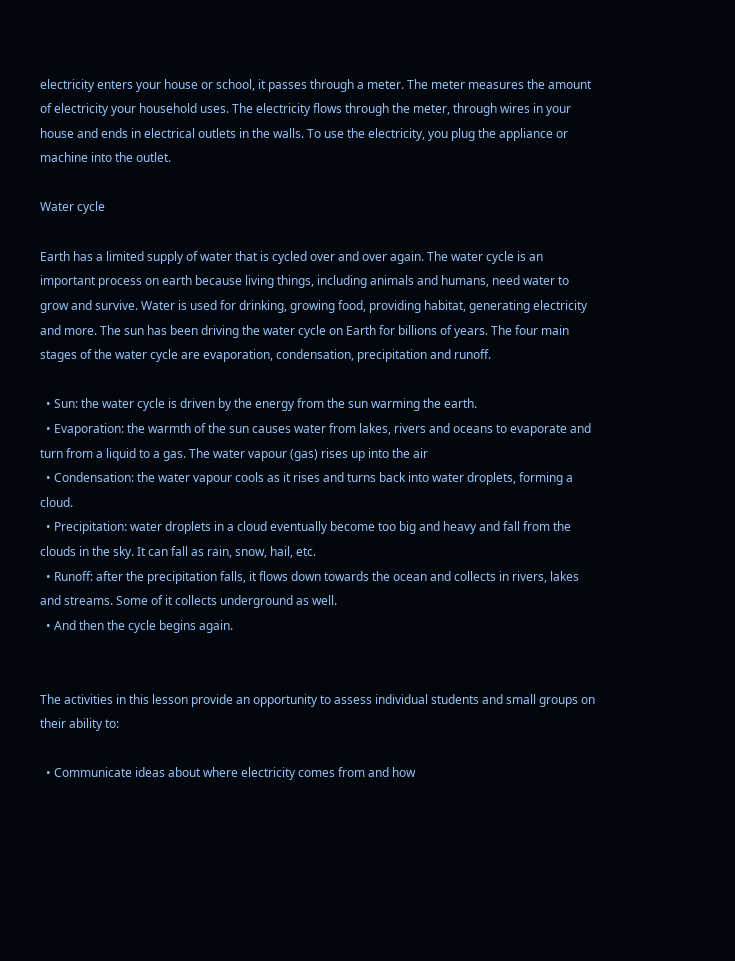electricity enters your house or school, it passes through a meter. The meter measures the amount of electricity your household uses. The electricity flows through the meter, through wires in your house and ends in electrical outlets in the walls. To use the electricity, you plug the appliance or machine into the outlet.

Water cycle

Earth has a limited supply of water that is cycled over and over again. The water cycle is an important process on earth because living things, including animals and humans, need water to grow and survive. Water is used for drinking, growing food, providing habitat, generating electricity and more. The sun has been driving the water cycle on Earth for billions of years. The four main stages of the water cycle are evaporation, condensation, precipitation and runoff.

  • Sun: the water cycle is driven by the energy from the sun warming the earth.
  • Evaporation: the warmth of the sun causes water from lakes, rivers and oceans to evaporate and turn from a liquid to a gas. The water vapour (gas) rises up into the air
  • Condensation: the water vapour cools as it rises and turns back into water droplets, forming a cloud.
  • Precipitation: water droplets in a cloud eventually become too big and heavy and fall from the clouds in the sky. It can fall as rain, snow, hail, etc.
  • Runoff: after the precipitation falls, it flows down towards the ocean and collects in rivers, lakes and streams. Some of it collects underground as well.
  • And then the cycle begins again.


The activities in this lesson provide an opportunity to assess individual students and small groups on their ability to:

  • Communicate ideas about where electricity comes from and how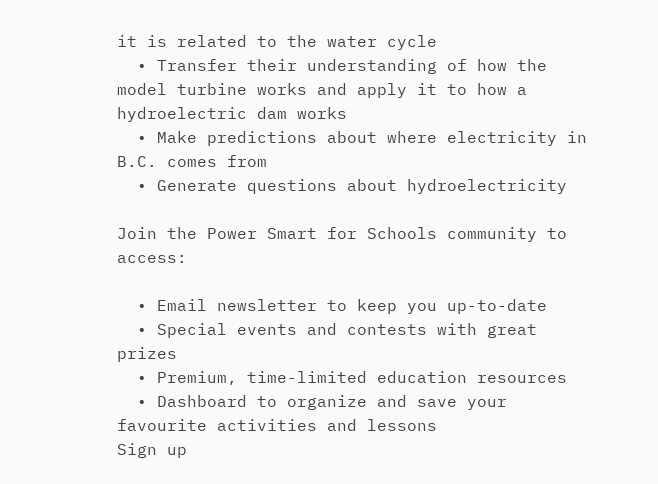it is related to the water cycle
  • Transfer their understanding of how the model turbine works and apply it to how a hydroelectric dam works
  • Make predictions about where electricity in B.C. comes from
  • Generate questions about hydroelectricity

Join the Power Smart for Schools community to access:

  • Email newsletter to keep you up-to-date
  • Special events and contests with great prizes
  • Premium, time-limited education resources
  • Dashboard to organize and save your favourite activities and lessons
Sign up